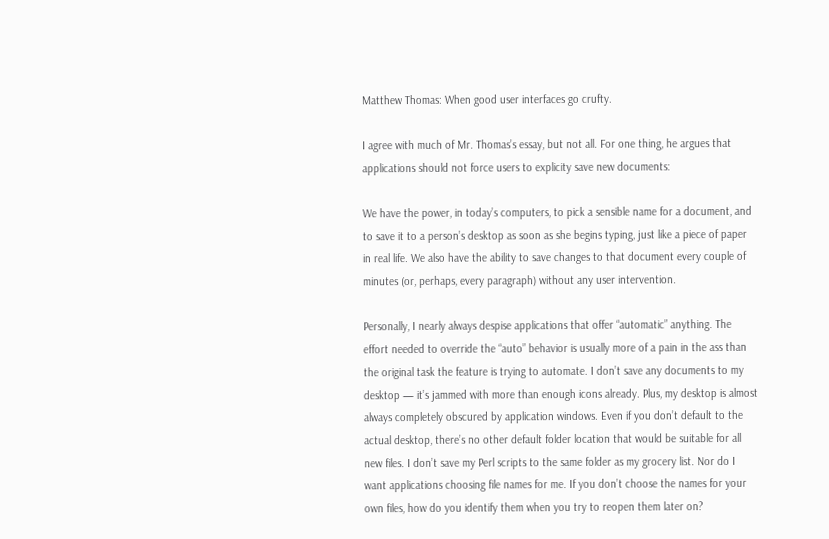Matthew Thomas: When good user interfaces go crufty.

I agree with much of Mr. Thomas’s essay, but not all. For one thing, he argues that applications should not force users to explicity save new documents:

We have the power, in today’s computers, to pick a sensible name for a document, and to save it to a person’s desktop as soon as she begins typing, just like a piece of paper in real life. We also have the ability to save changes to that document every couple of minutes (or, perhaps, every paragraph) without any user intervention.

Personally, I nearly always despise applications that offer “automatic” anything. The effort needed to override the “auto” behavior is usually more of a pain in the ass than the original task the feature is trying to automate. I don’t save any documents to my desktop — it’s jammed with more than enough icons already. Plus, my desktop is almost always completely obscured by application windows. Even if you don’t default to the actual desktop, there’s no other default folder location that would be suitable for all new files. I don’t save my Perl scripts to the same folder as my grocery list. Nor do I want applications choosing file names for me. If you don’t choose the names for your own files, how do you identify them when you try to reopen them later on?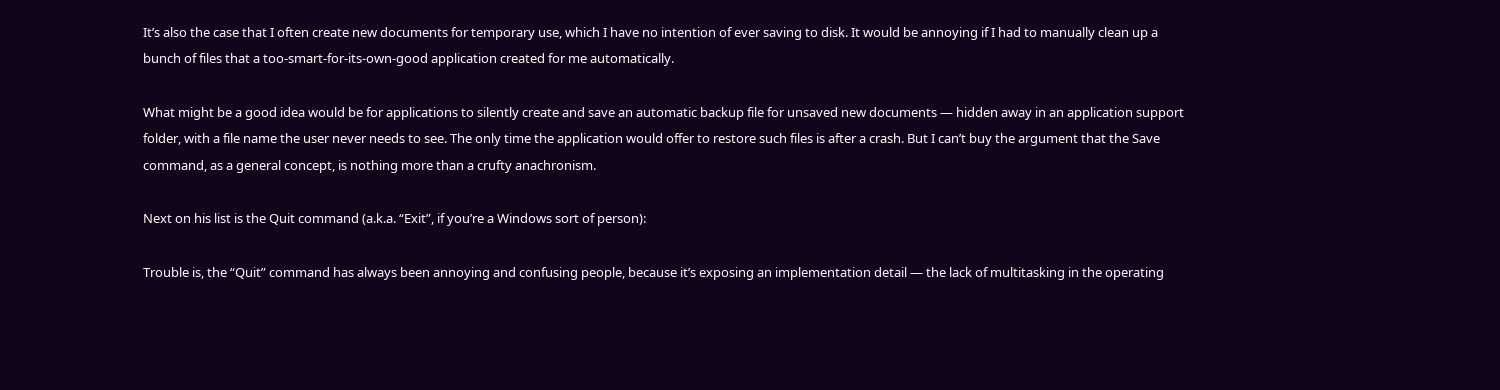It’s also the case that I often create new documents for temporary use, which I have no intention of ever saving to disk. It would be annoying if I had to manually clean up a bunch of files that a too-smart-for-its-own-good application created for me automatically.

What might be a good idea would be for applications to silently create and save an automatic backup file for unsaved new documents — hidden away in an application support folder, with a file name the user never needs to see. The only time the application would offer to restore such files is after a crash. But I can’t buy the argument that the Save command, as a general concept, is nothing more than a crufty anachronism.

Next on his list is the Quit command (a.k.a. “Exit”, if you’re a Windows sort of person):

Trouble is, the “Quit” command has always been annoying and confusing people, because it’s exposing an implementation detail — the lack of multitasking in the operating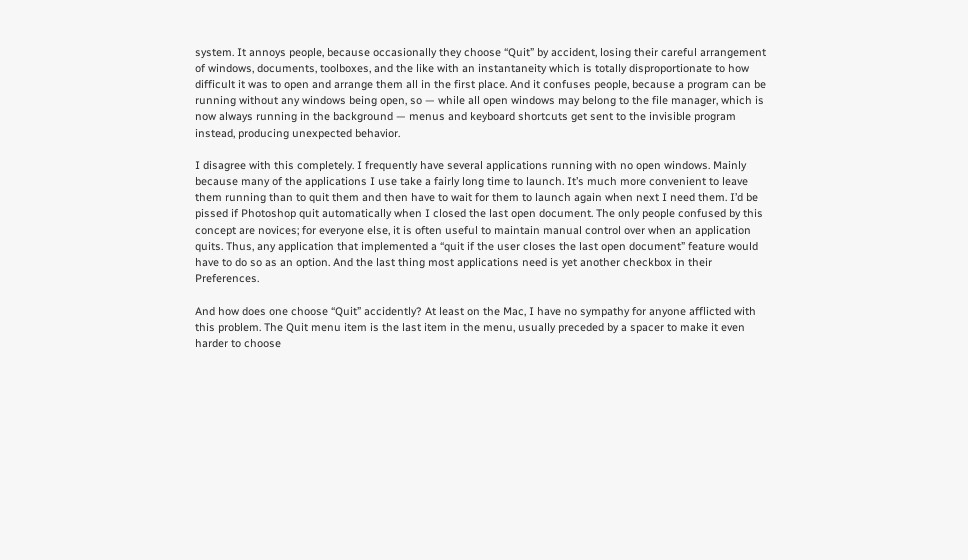system. It annoys people, because occasionally they choose “Quit” by accident, losing their careful arrangement of windows, documents, toolboxes, and the like with an instantaneity which is totally disproportionate to how difficult it was to open and arrange them all in the first place. And it confuses people, because a program can be running without any windows being open, so — while all open windows may belong to the file manager, which is now always running in the background — menus and keyboard shortcuts get sent to the invisible program instead, producing unexpected behavior.

I disagree with this completely. I frequently have several applications running with no open windows. Mainly because many of the applications I use take a fairly long time to launch. It’s much more convenient to leave them running than to quit them and then have to wait for them to launch again when next I need them. I’d be pissed if Photoshop quit automatically when I closed the last open document. The only people confused by this concept are novices; for everyone else, it is often useful to maintain manual control over when an application quits. Thus, any application that implemented a “quit if the user closes the last open document” feature would have to do so as an option. And the last thing most applications need is yet another checkbox in their Preferences.

And how does one choose “Quit” accidently? At least on the Mac, I have no sympathy for anyone afflicted with this problem. The Quit menu item is the last item in the menu, usually preceded by a spacer to make it even harder to choose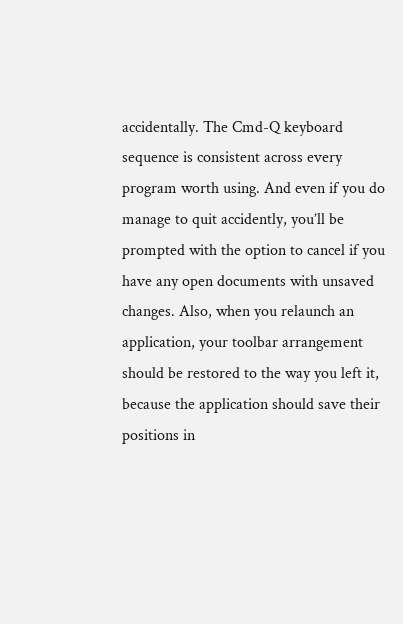accidentally. The Cmd-Q keyboard sequence is consistent across every program worth using. And even if you do manage to quit accidently, you’ll be prompted with the option to cancel if you have any open documents with unsaved changes. Also, when you relaunch an application, your toolbar arrangement should be restored to the way you left it, because the application should save their positions in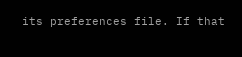its preferences file. If that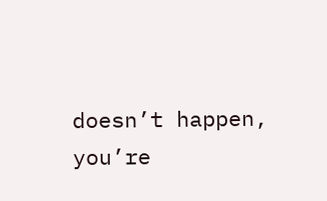doesn’t happen, you’re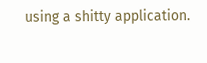using a shitty application.